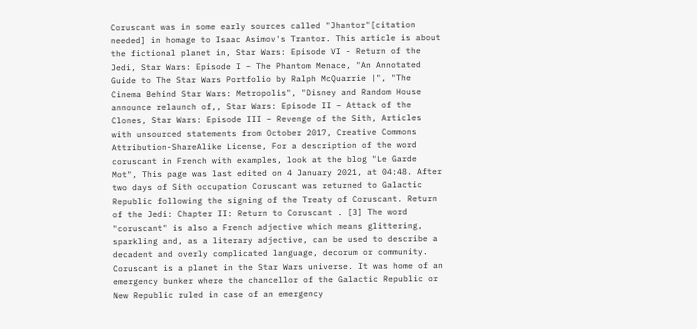Coruscant was in some early sources called "Jhantor"[citation needed] in homage to Isaac Asimov's Trantor. This article is about the fictional planet in, Star Wars: Episode VI - Return of the Jedi, Star Wars: Episode I – The Phantom Menace, "An Annotated Guide to The Star Wars Portfolio by Ralph McQuarrie |", "The Cinema Behind Star Wars: Metropolis", "Disney and Random House announce relaunch of,, Star Wars: Episode II – Attack of the Clones, Star Wars: Episode III – Revenge of the Sith, Articles with unsourced statements from October 2017, Creative Commons Attribution-ShareAlike License, For a description of the word coruscant in French with examples, look at the blog "Le Garde Mot", This page was last edited on 4 January 2021, at 04:48. After two days of Sith occupation Coruscant was returned to Galactic Republic following the signing of the Treaty of Coruscant. Return of the Jedi: Chapter II: Return to Coruscant . [3] The word "coruscant" is also a French adjective which means glittering, sparkling and, as a literary adjective, can be used to describe a decadent and overly complicated language, decorum or community. Coruscant is a planet in the Star Wars universe. It was home of an emergency bunker where the chancellor of the Galactic Republic or New Republic ruled in case of an emergency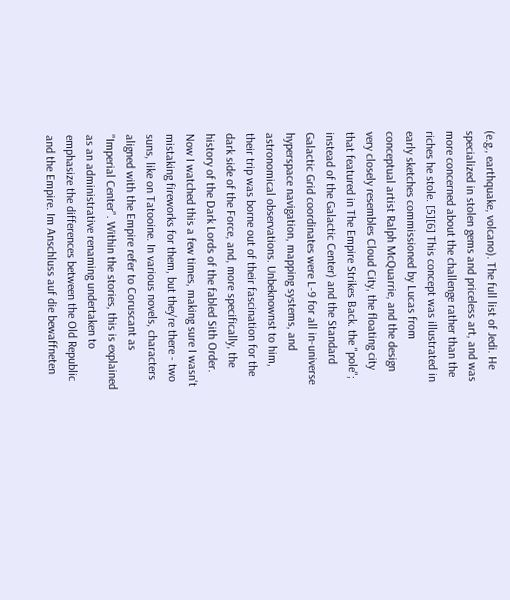(e.g., earthquake, volcano). The full list of Jedi. He specialized in stolen gems and priceless art, and was more concerned about the challenge rather than the riches he stole. [5][6] This concept was illustrated in early sketches commissioned by Lucas from conceptual artist Ralph McQuarrie, and the design very closely resembles Cloud City, the floating city that featured in The Empire Strikes Back. the "pole"; instead of the Galactic Center) and the Standard Galactic Grid coordinates were L-9 for all in-universe hyperspace navigation, mapping systems, and astronomical observations. Unbeknownst to him, their trip was borne out of their fascination for the dark side of the Force, and, more specifically, the history of the Dark Lords of the fabled Sith Order. Now I watched this a few times, making sure I wasn't mistaking fireworks for them, but they're there - two suns, like on Tatooine. In various novels, characters aligned with the Empire refer to Coruscant as "Imperial Center". Within the stories, this is explained as an administrative renaming undertaken to emphasize the differences between the Old Republic and the Empire. Im Anschluss auf die bewaffneten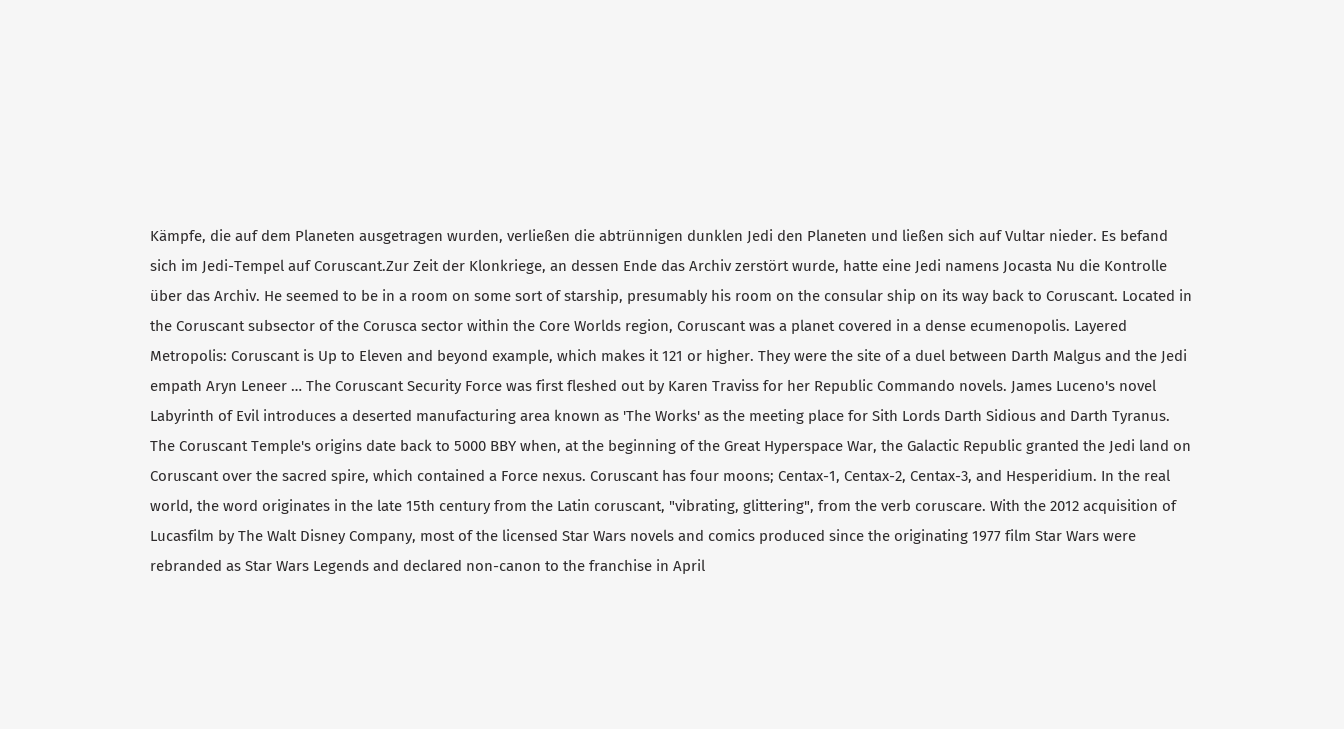Kämpfe, die auf dem Planeten ausgetragen wurden, verließen die abtrünnigen dunklen Jedi den Planeten und ließen sich auf Vultar nieder. Es befand sich im Jedi-Tempel auf Coruscant.Zur Zeit der Klonkriege, an dessen Ende das Archiv zerstört wurde, hatte eine Jedi namens Jocasta Nu die Kontrolle über das Archiv. He seemed to be in a room on some sort of starship, presumably his room on the consular ship on its way back to Coruscant. Located in the Coruscant subsector of the Corusca sector within the Core Worlds region, Coruscant was a planet covered in a dense ecumenopolis. Layered Metropolis: Coruscant is Up to Eleven and beyond example, which makes it 121 or higher. They were the site of a duel between Darth Malgus and the Jedi empath Aryn Leneer … The Coruscant Security Force was first fleshed out by Karen Traviss for her Republic Commando novels. James Luceno's novel Labyrinth of Evil introduces a deserted manufacturing area known as 'The Works' as the meeting place for Sith Lords Darth Sidious and Darth Tyranus. The Coruscant Temple's origins date back to 5000 BBY when, at the beginning of the Great Hyperspace War, the Galactic Republic granted the Jedi land on Coruscant over the sacred spire, which contained a Force nexus. Coruscant has four moons; Centax-1, Centax-2, Centax-3, and Hesperidium. In the real world, the word originates in the late 15th century from the Latin coruscant, "vibrating, glittering", from the verb coruscare. With the 2012 acquisition of Lucasfilm by The Walt Disney Company, most of the licensed Star Wars novels and comics produced since the originating 1977 film Star Wars were rebranded as Star Wars Legends and declared non-canon to the franchise in April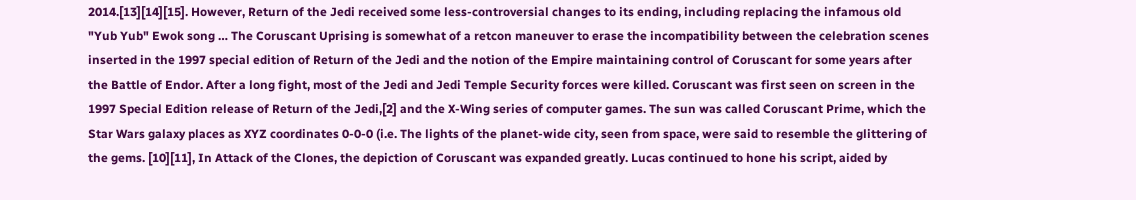2014.[13][14][15]. However, Return of the Jedi received some less-controversial changes to its ending, including replacing the infamous old "Yub Yub" Ewok song … The Coruscant Uprising is somewhat of a retcon maneuver to erase the incompatibility between the celebration scenes inserted in the 1997 special edition of Return of the Jedi and the notion of the Empire maintaining control of Coruscant for some years after the Battle of Endor. After a long fight, most of the Jedi and Jedi Temple Security forces were killed. Coruscant was first seen on screen in the 1997 Special Edition release of Return of the Jedi,[2] and the X-Wing series of computer games. The sun was called Coruscant Prime, which the Star Wars galaxy places as XYZ coordinates 0-0-0 (i.e. The lights of the planet-wide city, seen from space, were said to resemble the glittering of the gems. [10][11], In Attack of the Clones, the depiction of Coruscant was expanded greatly. Lucas continued to hone his script, aided by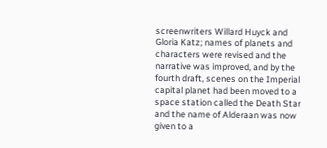screenwriters Willard Huyck and Gloria Katz; names of planets and characters were revised and the narrative was improved, and by the fourth draft, scenes on the Imperial capital planet had been moved to a space station called the Death Star and the name of Alderaan was now given to a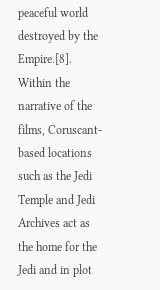peaceful world destroyed by the Empire.[8]. Within the narrative of the films, Coruscant-based locations such as the Jedi Temple and Jedi Archives act as the home for the Jedi and in plot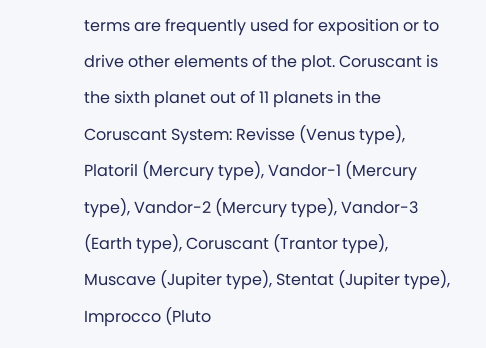terms are frequently used for exposition or to drive other elements of the plot. Coruscant is the sixth planet out of 11 planets in the Coruscant System: Revisse (Venus type), Platoril (Mercury type), Vandor-1 (Mercury type), Vandor-2 (Mercury type), Vandor-3 (Earth type), Coruscant (Trantor type), Muscave (Jupiter type), Stentat (Jupiter type), Improcco (Pluto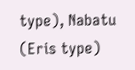type), Nabatu (Eris type)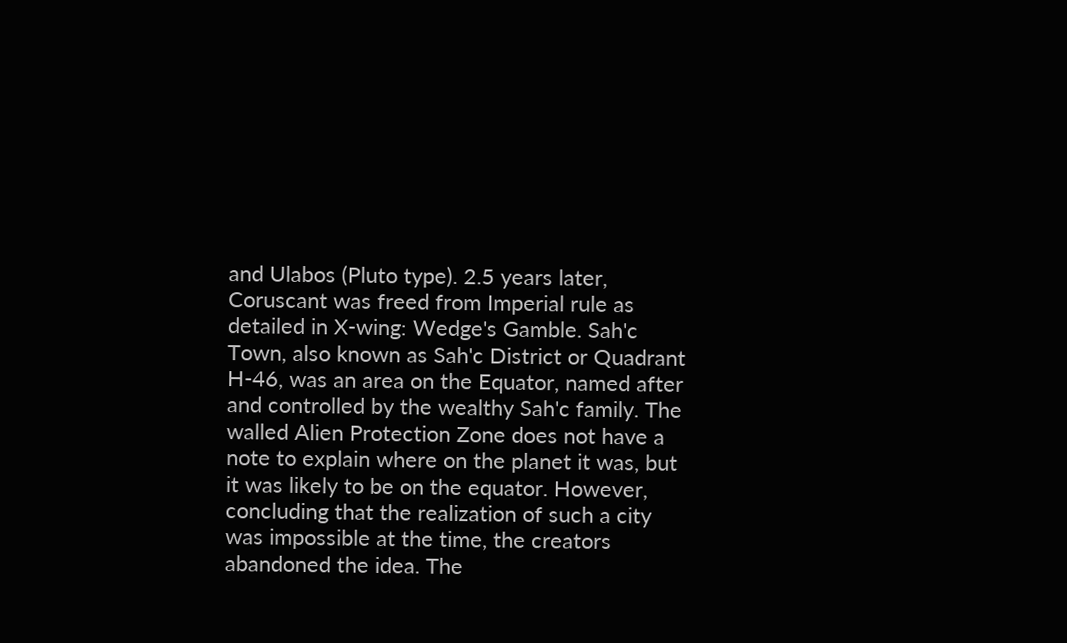and Ulabos (Pluto type). 2.5 years later, Coruscant was freed from Imperial rule as detailed in X-wing: Wedge's Gamble. Sah'c Town, also known as Sah'c District or Quadrant H-46, was an area on the Equator, named after and controlled by the wealthy Sah'c family. The walled Alien Protection Zone does not have a note to explain where on the planet it was, but it was likely to be on the equator. However, concluding that the realization of such a city was impossible at the time, the creators abandoned the idea. The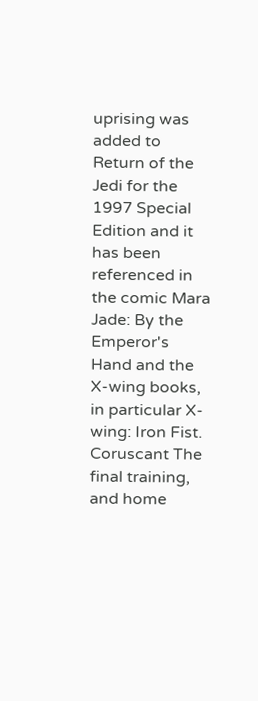uprising was added to Return of the Jedi for the 1997 Special Edition and it has been referenced in the comic Mara Jade: By the Emperor's Hand and the X-wing books, in particular X-wing: Iron Fist. Coruscant The final training, and home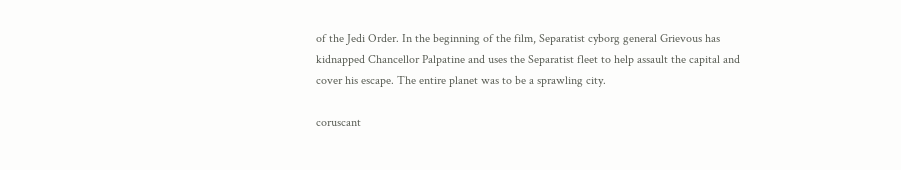of the Jedi Order. In the beginning of the film, Separatist cyborg general Grievous has kidnapped Chancellor Palpatine and uses the Separatist fleet to help assault the capital and cover his escape. The entire planet was to be a sprawling city.

coruscant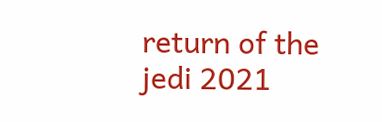return of the jedi 2021